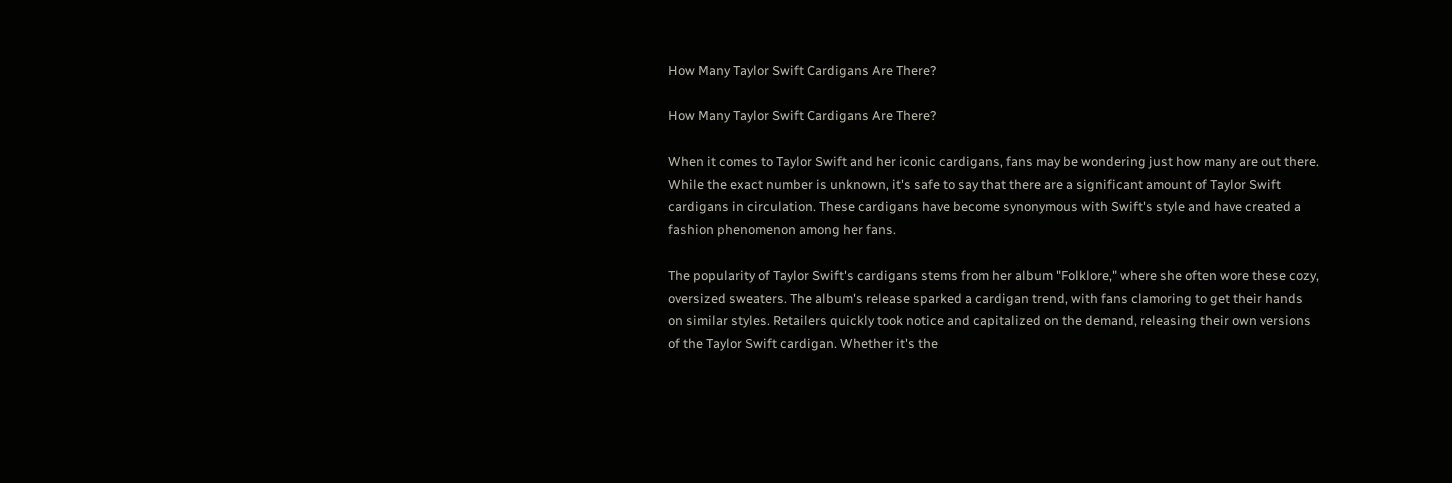How Many Taylor Swift Cardigans Are There?

How Many Taylor Swift Cardigans Are There?

When it comes to Taylor Swift and her iconic cardigans, fans may be wondering just how many are out there. While the exact number is unknown, it's safe to say that there are a significant amount of Taylor Swift cardigans in circulation. These cardigans have become synonymous with Swift's style and have created a fashion phenomenon among her fans.

The popularity of Taylor Swift's cardigans stems from her album "Folklore," where she often wore these cozy, oversized sweaters. The album's release sparked a cardigan trend, with fans clamoring to get their hands on similar styles. Retailers quickly took notice and capitalized on the demand, releasing their own versions of the Taylor Swift cardigan. Whether it's the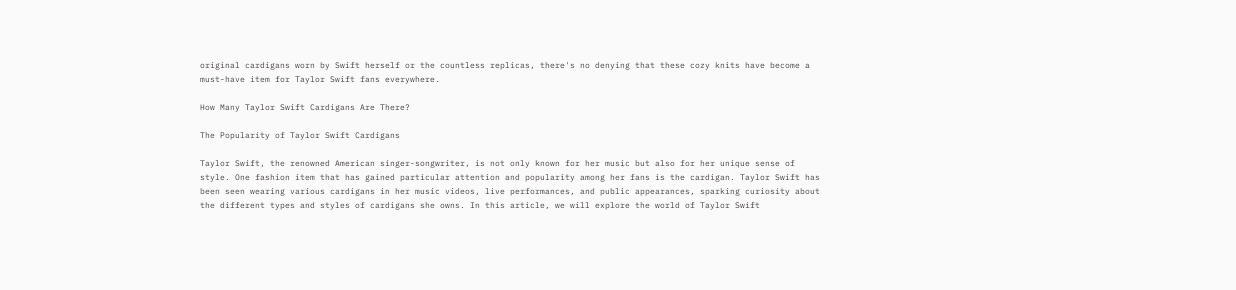original cardigans worn by Swift herself or the countless replicas, there's no denying that these cozy knits have become a must-have item for Taylor Swift fans everywhere.

How Many Taylor Swift Cardigans Are There?

The Popularity of Taylor Swift Cardigans

Taylor Swift, the renowned American singer-songwriter, is not only known for her music but also for her unique sense of style. One fashion item that has gained particular attention and popularity among her fans is the cardigan. Taylor Swift has been seen wearing various cardigans in her music videos, live performances, and public appearances, sparking curiosity about the different types and styles of cardigans she owns. In this article, we will explore the world of Taylor Swift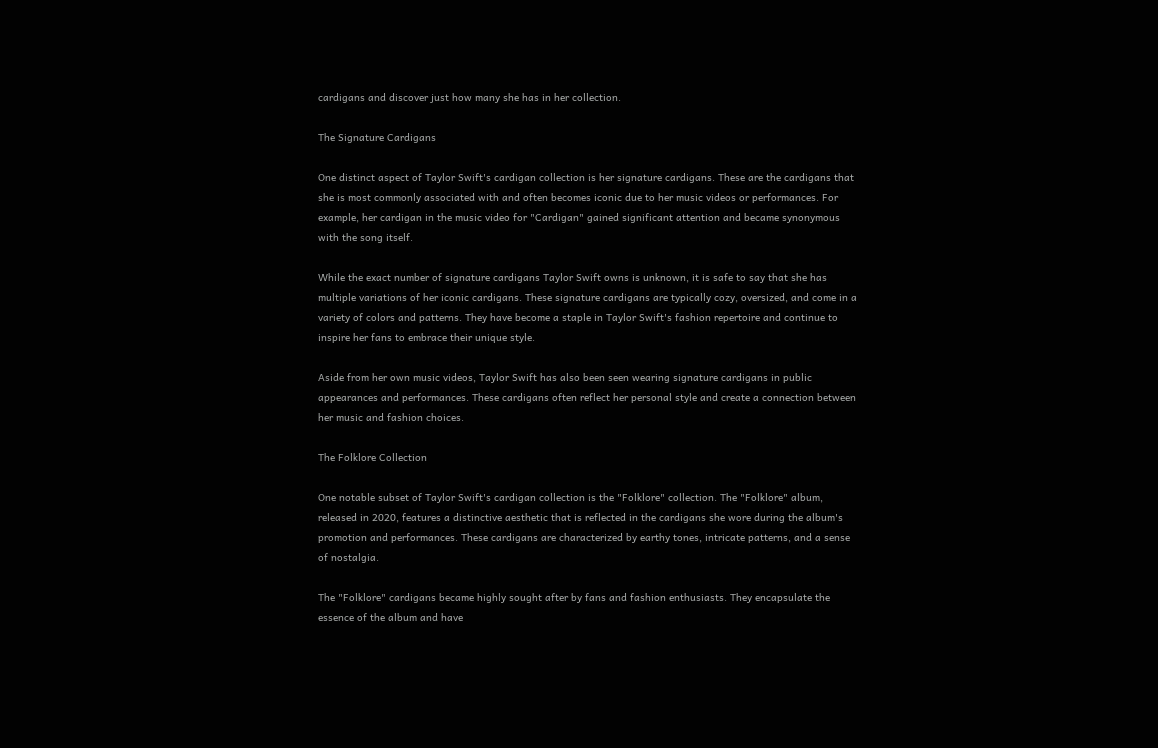cardigans and discover just how many she has in her collection.

The Signature Cardigans

One distinct aspect of Taylor Swift's cardigan collection is her signature cardigans. These are the cardigans that she is most commonly associated with and often becomes iconic due to her music videos or performances. For example, her cardigan in the music video for "Cardigan" gained significant attention and became synonymous with the song itself.

While the exact number of signature cardigans Taylor Swift owns is unknown, it is safe to say that she has multiple variations of her iconic cardigans. These signature cardigans are typically cozy, oversized, and come in a variety of colors and patterns. They have become a staple in Taylor Swift's fashion repertoire and continue to inspire her fans to embrace their unique style.

Aside from her own music videos, Taylor Swift has also been seen wearing signature cardigans in public appearances and performances. These cardigans often reflect her personal style and create a connection between her music and fashion choices.

The Folklore Collection

One notable subset of Taylor Swift's cardigan collection is the "Folklore" collection. The "Folklore" album, released in 2020, features a distinctive aesthetic that is reflected in the cardigans she wore during the album's promotion and performances. These cardigans are characterized by earthy tones, intricate patterns, and a sense of nostalgia.

The "Folklore" cardigans became highly sought after by fans and fashion enthusiasts. They encapsulate the essence of the album and have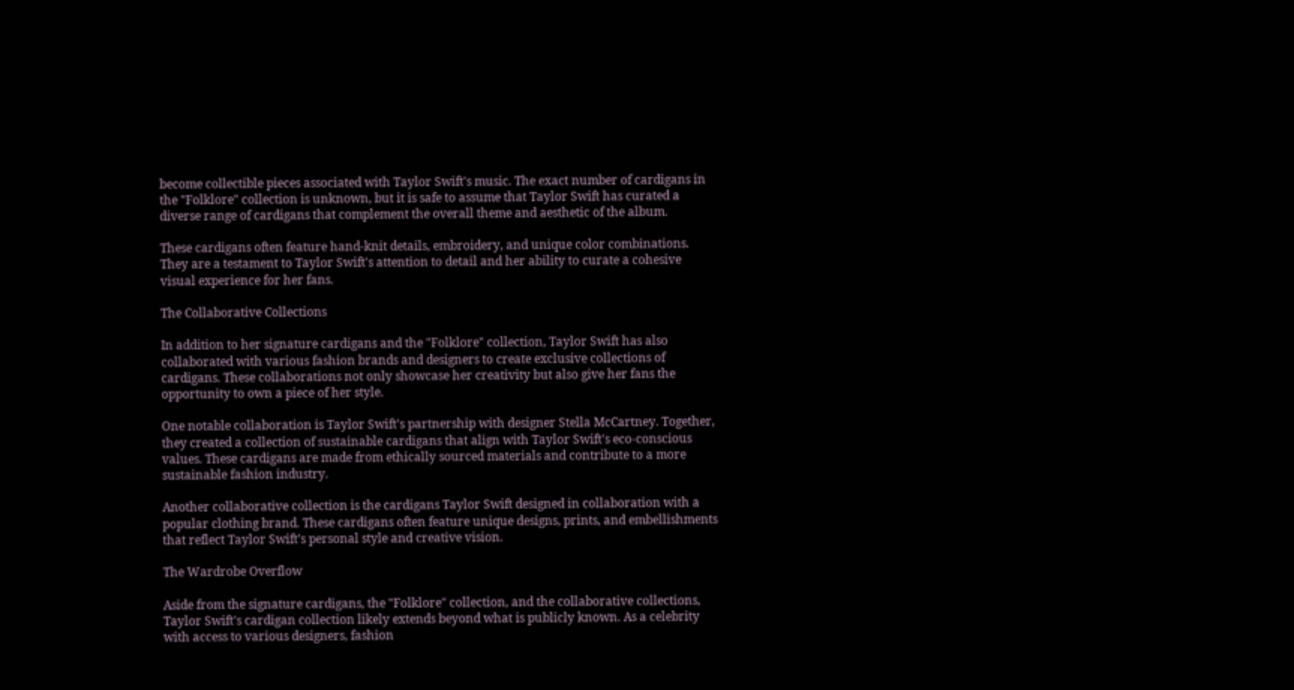become collectible pieces associated with Taylor Swift's music. The exact number of cardigans in the "Folklore" collection is unknown, but it is safe to assume that Taylor Swift has curated a diverse range of cardigans that complement the overall theme and aesthetic of the album.

These cardigans often feature hand-knit details, embroidery, and unique color combinations. They are a testament to Taylor Swift's attention to detail and her ability to curate a cohesive visual experience for her fans.

The Collaborative Collections

In addition to her signature cardigans and the "Folklore" collection, Taylor Swift has also collaborated with various fashion brands and designers to create exclusive collections of cardigans. These collaborations not only showcase her creativity but also give her fans the opportunity to own a piece of her style.

One notable collaboration is Taylor Swift's partnership with designer Stella McCartney. Together, they created a collection of sustainable cardigans that align with Taylor Swift's eco-conscious values. These cardigans are made from ethically sourced materials and contribute to a more sustainable fashion industry.

Another collaborative collection is the cardigans Taylor Swift designed in collaboration with a popular clothing brand. These cardigans often feature unique designs, prints, and embellishments that reflect Taylor Swift's personal style and creative vision.

The Wardrobe Overflow

Aside from the signature cardigans, the "Folklore" collection, and the collaborative collections, Taylor Swift's cardigan collection likely extends beyond what is publicly known. As a celebrity with access to various designers, fashion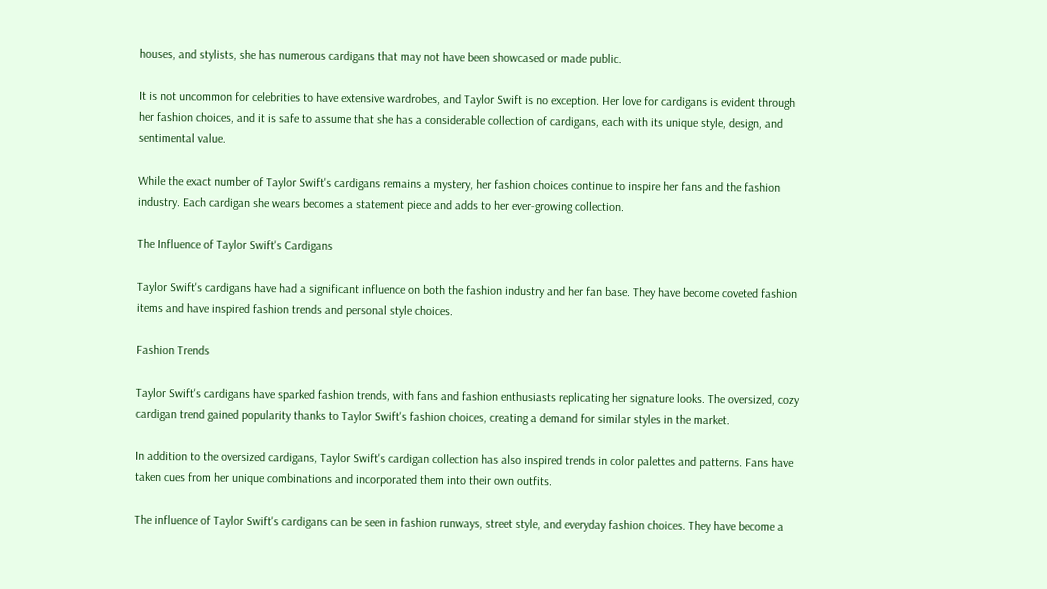houses, and stylists, she has numerous cardigans that may not have been showcased or made public.

It is not uncommon for celebrities to have extensive wardrobes, and Taylor Swift is no exception. Her love for cardigans is evident through her fashion choices, and it is safe to assume that she has a considerable collection of cardigans, each with its unique style, design, and sentimental value.

While the exact number of Taylor Swift's cardigans remains a mystery, her fashion choices continue to inspire her fans and the fashion industry. Each cardigan she wears becomes a statement piece and adds to her ever-growing collection.

The Influence of Taylor Swift's Cardigans

Taylor Swift's cardigans have had a significant influence on both the fashion industry and her fan base. They have become coveted fashion items and have inspired fashion trends and personal style choices.

Fashion Trends

Taylor Swift's cardigans have sparked fashion trends, with fans and fashion enthusiasts replicating her signature looks. The oversized, cozy cardigan trend gained popularity thanks to Taylor Swift's fashion choices, creating a demand for similar styles in the market.

In addition to the oversized cardigans, Taylor Swift's cardigan collection has also inspired trends in color palettes and patterns. Fans have taken cues from her unique combinations and incorporated them into their own outfits.

The influence of Taylor Swift's cardigans can be seen in fashion runways, street style, and everyday fashion choices. They have become a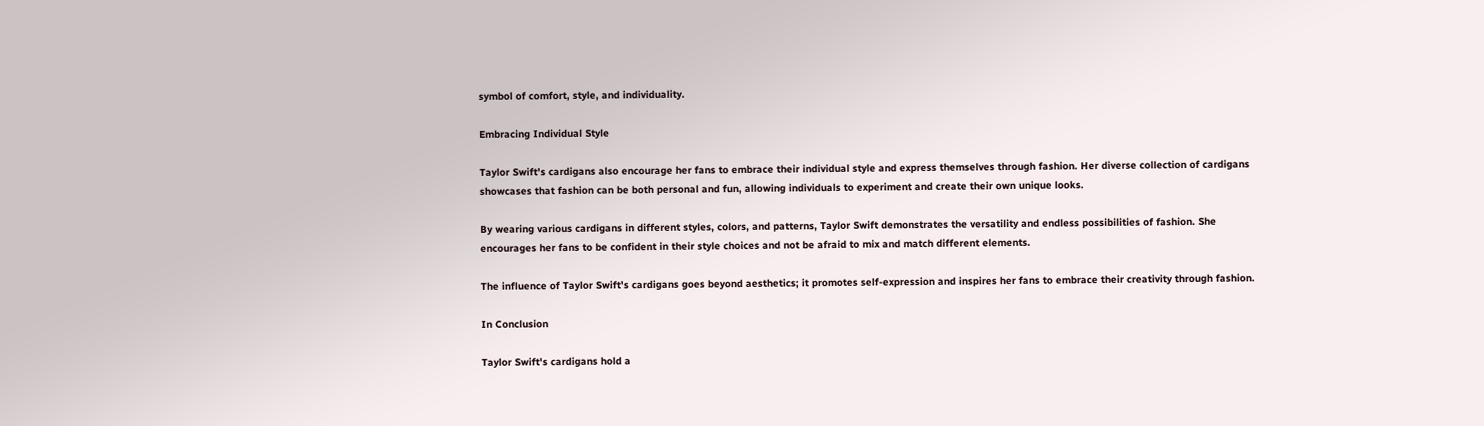symbol of comfort, style, and individuality.

Embracing Individual Style

Taylor Swift's cardigans also encourage her fans to embrace their individual style and express themselves through fashion. Her diverse collection of cardigans showcases that fashion can be both personal and fun, allowing individuals to experiment and create their own unique looks.

By wearing various cardigans in different styles, colors, and patterns, Taylor Swift demonstrates the versatility and endless possibilities of fashion. She encourages her fans to be confident in their style choices and not be afraid to mix and match different elements.

The influence of Taylor Swift's cardigans goes beyond aesthetics; it promotes self-expression and inspires her fans to embrace their creativity through fashion.

In Conclusion

Taylor Swift's cardigans hold a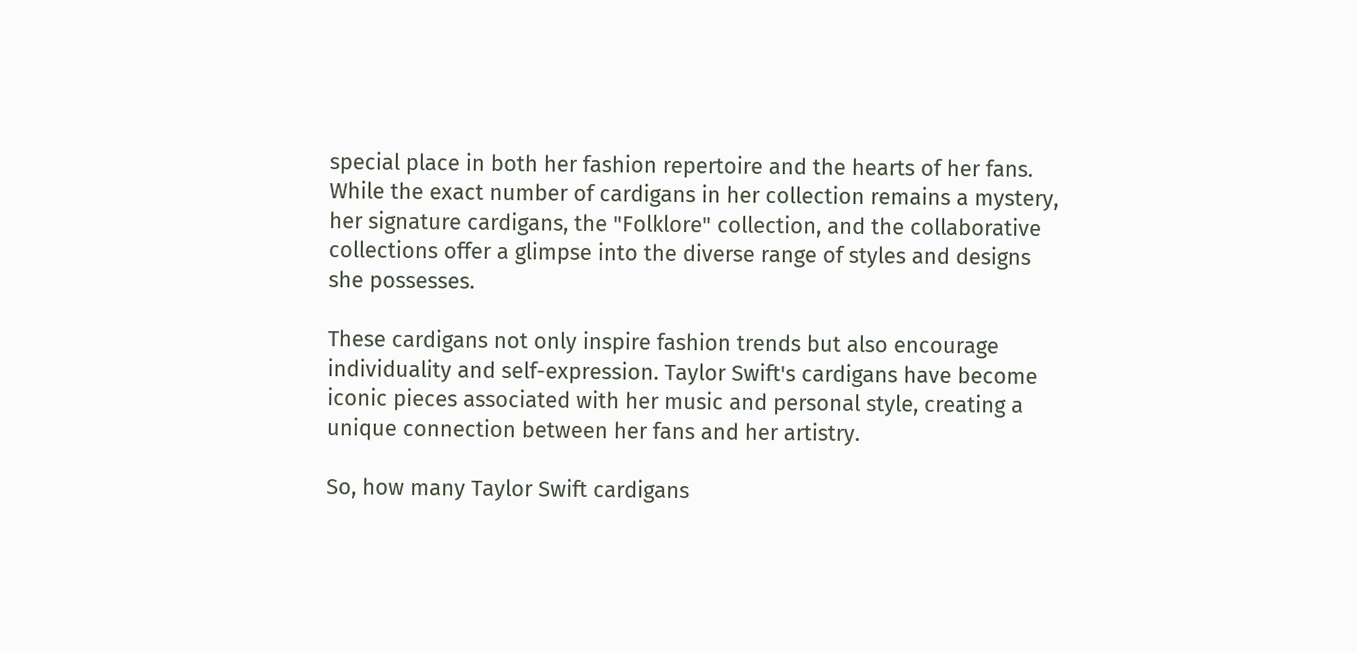special place in both her fashion repertoire and the hearts of her fans. While the exact number of cardigans in her collection remains a mystery, her signature cardigans, the "Folklore" collection, and the collaborative collections offer a glimpse into the diverse range of styles and designs she possesses.

These cardigans not only inspire fashion trends but also encourage individuality and self-expression. Taylor Swift's cardigans have become iconic pieces associated with her music and personal style, creating a unique connection between her fans and her artistry.

So, how many Taylor Swift cardigans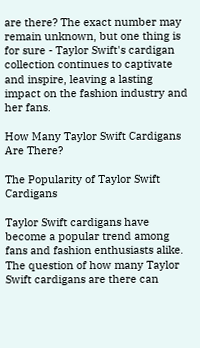are there? The exact number may remain unknown, but one thing is for sure - Taylor Swift's cardigan collection continues to captivate and inspire, leaving a lasting impact on the fashion industry and her fans.

How Many Taylor Swift Cardigans Are There?

The Popularity of Taylor Swift Cardigans

Taylor Swift cardigans have become a popular trend among fans and fashion enthusiasts alike. The question of how many Taylor Swift cardigans are there can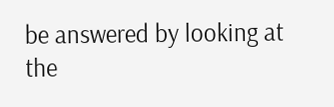be answered by looking at the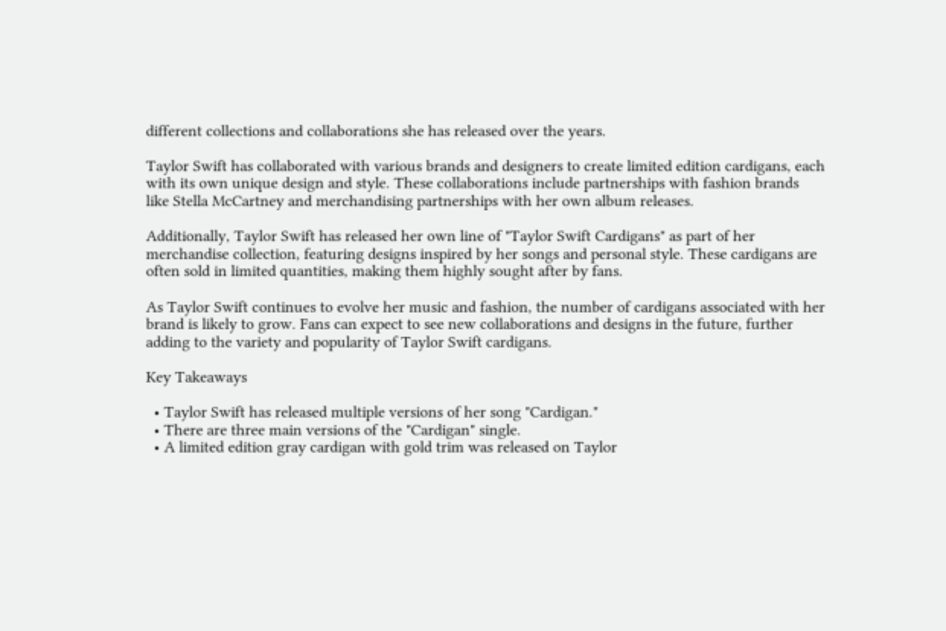different collections and collaborations she has released over the years.

Taylor Swift has collaborated with various brands and designers to create limited edition cardigans, each with its own unique design and style. These collaborations include partnerships with fashion brands like Stella McCartney and merchandising partnerships with her own album releases.

Additionally, Taylor Swift has released her own line of "Taylor Swift Cardigans" as part of her merchandise collection, featuring designs inspired by her songs and personal style. These cardigans are often sold in limited quantities, making them highly sought after by fans.

As Taylor Swift continues to evolve her music and fashion, the number of cardigans associated with her brand is likely to grow. Fans can expect to see new collaborations and designs in the future, further adding to the variety and popularity of Taylor Swift cardigans.

Key Takeaways

  • Taylor Swift has released multiple versions of her song "Cardigan."
  • There are three main versions of the "Cardigan" single.
  • A limited edition gray cardigan with gold trim was released on Taylor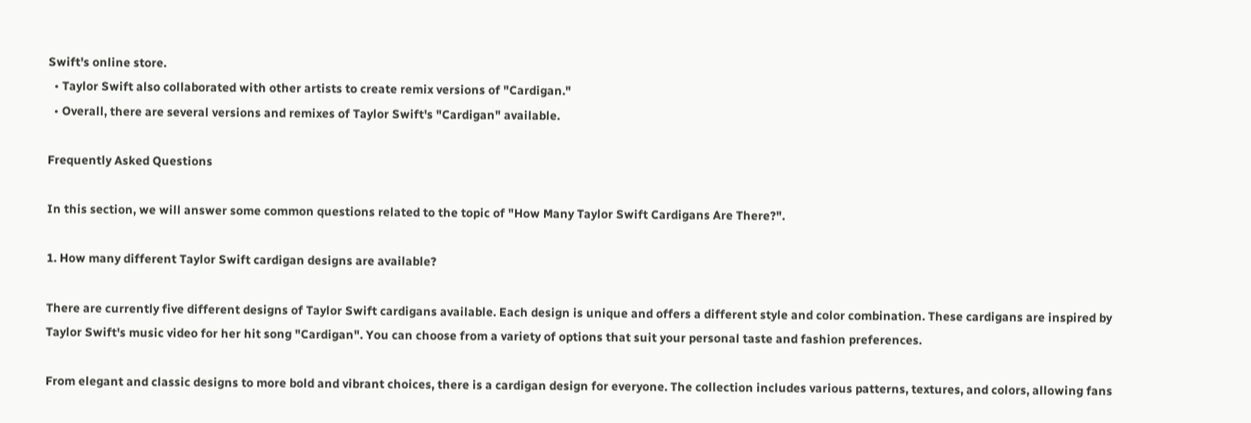Swift's online store.
  • Taylor Swift also collaborated with other artists to create remix versions of "Cardigan."
  • Overall, there are several versions and remixes of Taylor Swift's "Cardigan" available.

Frequently Asked Questions

In this section, we will answer some common questions related to the topic of "How Many Taylor Swift Cardigans Are There?".

1. How many different Taylor Swift cardigan designs are available?

There are currently five different designs of Taylor Swift cardigans available. Each design is unique and offers a different style and color combination. These cardigans are inspired by Taylor Swift's music video for her hit song "Cardigan". You can choose from a variety of options that suit your personal taste and fashion preferences.

From elegant and classic designs to more bold and vibrant choices, there is a cardigan design for everyone. The collection includes various patterns, textures, and colors, allowing fans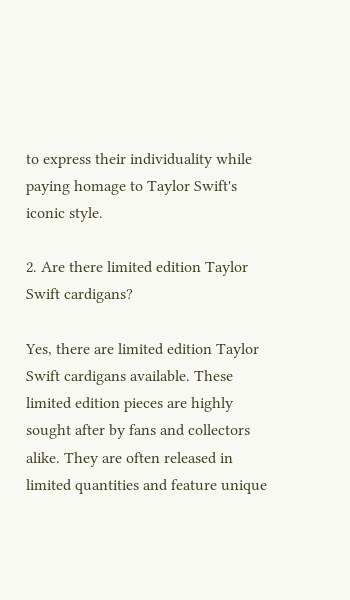to express their individuality while paying homage to Taylor Swift's iconic style.

2. Are there limited edition Taylor Swift cardigans?

Yes, there are limited edition Taylor Swift cardigans available. These limited edition pieces are highly sought after by fans and collectors alike. They are often released in limited quantities and feature unique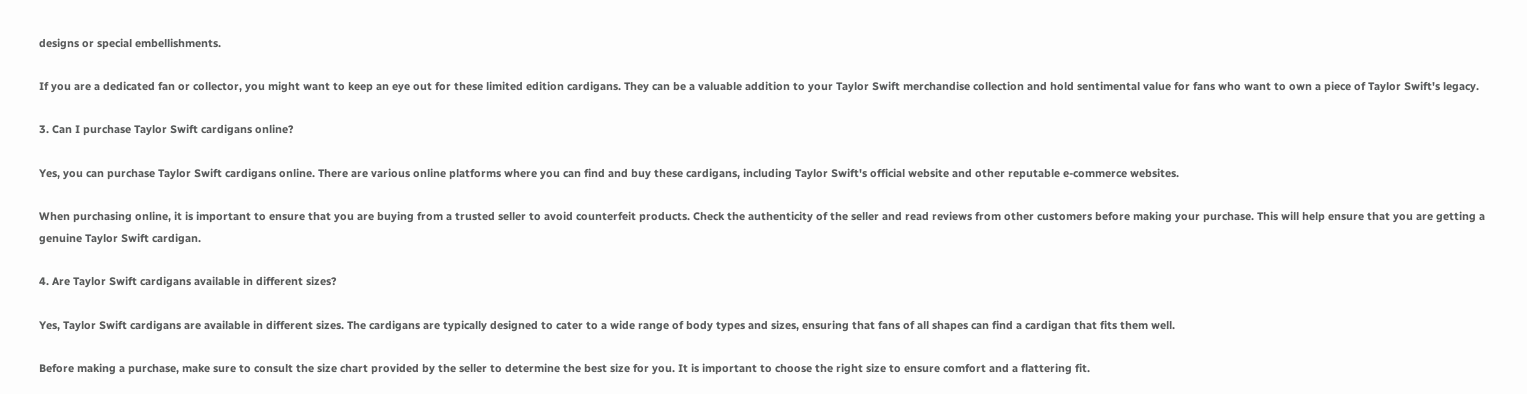designs or special embellishments.

If you are a dedicated fan or collector, you might want to keep an eye out for these limited edition cardigans. They can be a valuable addition to your Taylor Swift merchandise collection and hold sentimental value for fans who want to own a piece of Taylor Swift's legacy.

3. Can I purchase Taylor Swift cardigans online?

Yes, you can purchase Taylor Swift cardigans online. There are various online platforms where you can find and buy these cardigans, including Taylor Swift's official website and other reputable e-commerce websites.

When purchasing online, it is important to ensure that you are buying from a trusted seller to avoid counterfeit products. Check the authenticity of the seller and read reviews from other customers before making your purchase. This will help ensure that you are getting a genuine Taylor Swift cardigan.

4. Are Taylor Swift cardigans available in different sizes?

Yes, Taylor Swift cardigans are available in different sizes. The cardigans are typically designed to cater to a wide range of body types and sizes, ensuring that fans of all shapes can find a cardigan that fits them well.

Before making a purchase, make sure to consult the size chart provided by the seller to determine the best size for you. It is important to choose the right size to ensure comfort and a flattering fit.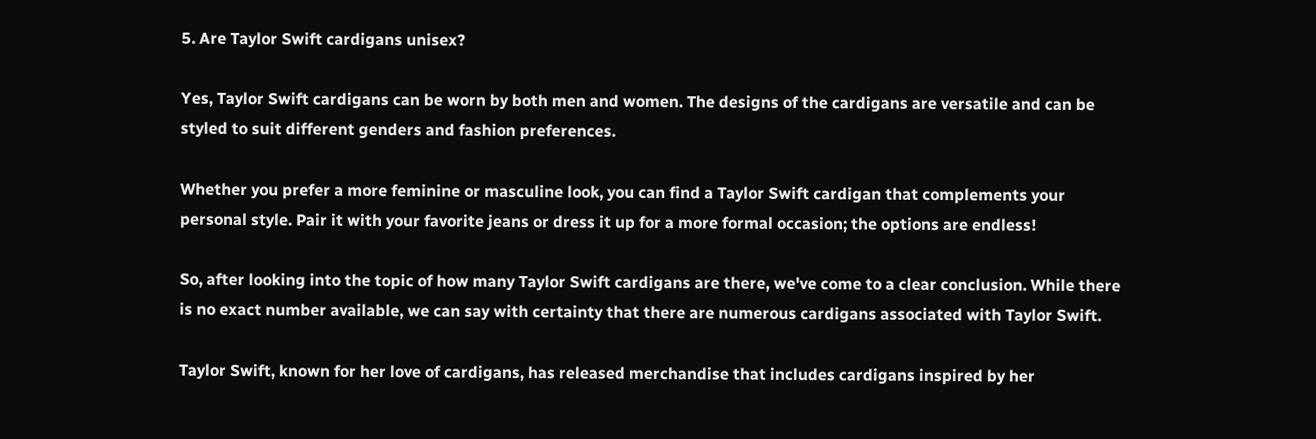5. Are Taylor Swift cardigans unisex?

Yes, Taylor Swift cardigans can be worn by both men and women. The designs of the cardigans are versatile and can be styled to suit different genders and fashion preferences.

Whether you prefer a more feminine or masculine look, you can find a Taylor Swift cardigan that complements your personal style. Pair it with your favorite jeans or dress it up for a more formal occasion; the options are endless!

So, after looking into the topic of how many Taylor Swift cardigans are there, we've come to a clear conclusion. While there is no exact number available, we can say with certainty that there are numerous cardigans associated with Taylor Swift.

Taylor Swift, known for her love of cardigans, has released merchandise that includes cardigans inspired by her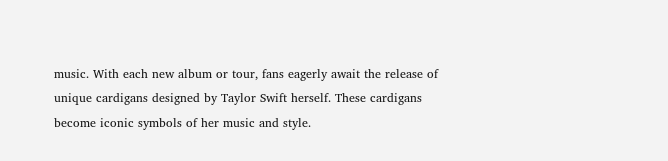music. With each new album or tour, fans eagerly await the release of unique cardigans designed by Taylor Swift herself. These cardigans become iconic symbols of her music and style.